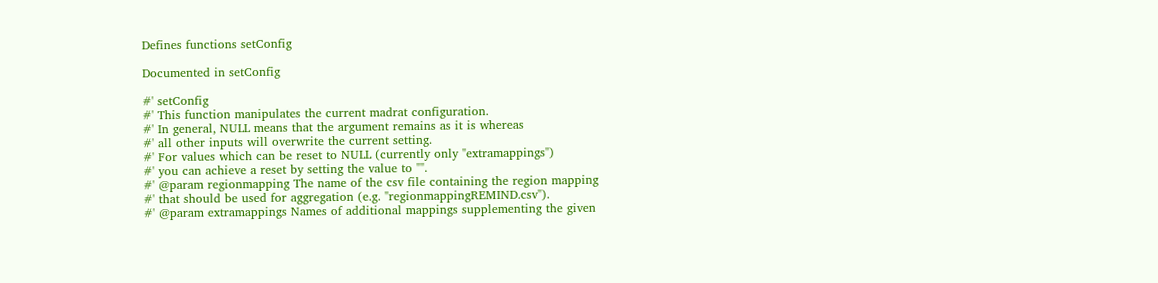Defines functions setConfig

Documented in setConfig

#' setConfig
#' This function manipulates the current madrat configuration.
#' In general, NULL means that the argument remains as it is whereas
#' all other inputs will overwrite the current setting.
#' For values which can be reset to NULL (currently only "extramappings")
#' you can achieve a reset by setting the value to "".
#' @param regionmapping The name of the csv file containing the region mapping
#' that should be used for aggregation (e.g. "regionmappingREMIND.csv").
#' @param extramappings Names of additional mappings supplementing the given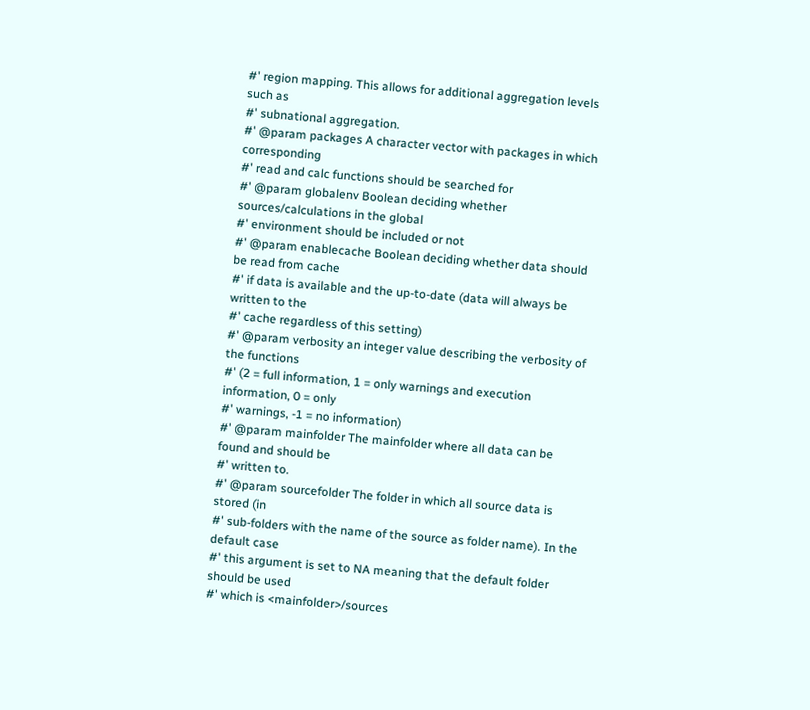#' region mapping. This allows for additional aggregation levels such as
#' subnational aggregation.
#' @param packages A character vector with packages in which corresponding
#' read and calc functions should be searched for
#' @param globalenv Boolean deciding whether sources/calculations in the global
#' environment should be included or not
#' @param enablecache Boolean deciding whether data should be read from cache
#' if data is available and the up-to-date (data will always be written to the
#' cache regardless of this setting)
#' @param verbosity an integer value describing the verbosity of the functions
#' (2 = full information, 1 = only warnings and execution information, 0 = only
#' warnings, -1 = no information)
#' @param mainfolder The mainfolder where all data can be found and should be
#' written to.
#' @param sourcefolder The folder in which all source data is stored (in
#' sub-folders with the name of the source as folder name). In the default case
#' this argument is set to NA meaning that the default folder should be used
#' which is <mainfolder>/sources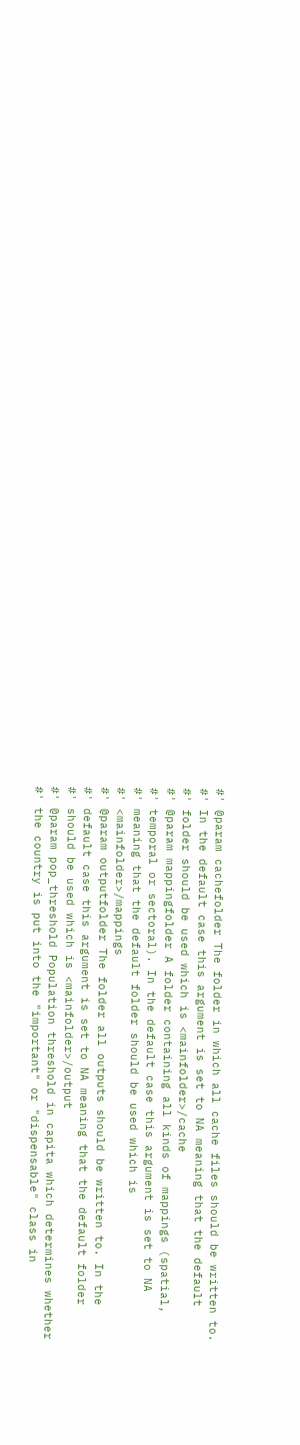#' @param cachefolder The folder in which all cache files should be written to.
#' In the default case this argument is set to NA meaning that the default
#' folder should be used which is <mainfolder>/cache
#' @param mappingfolder A folder containing all kinds of mappings (spatial,
#' temporal or sectoral). In the default case this argument is set to NA
#' meaning that the default folder should be used which is
#' <mainfolder>/mappings
#' @param outputfolder The folder all outputs should be written to. In the
#' default case this argument is set to NA meaning that the default folder
#' should be used which is <mainfolder>/output
#' @param pop_threshold Population threshold in capita which determines whether
#' the country is put into the "important" or "dispensable" class in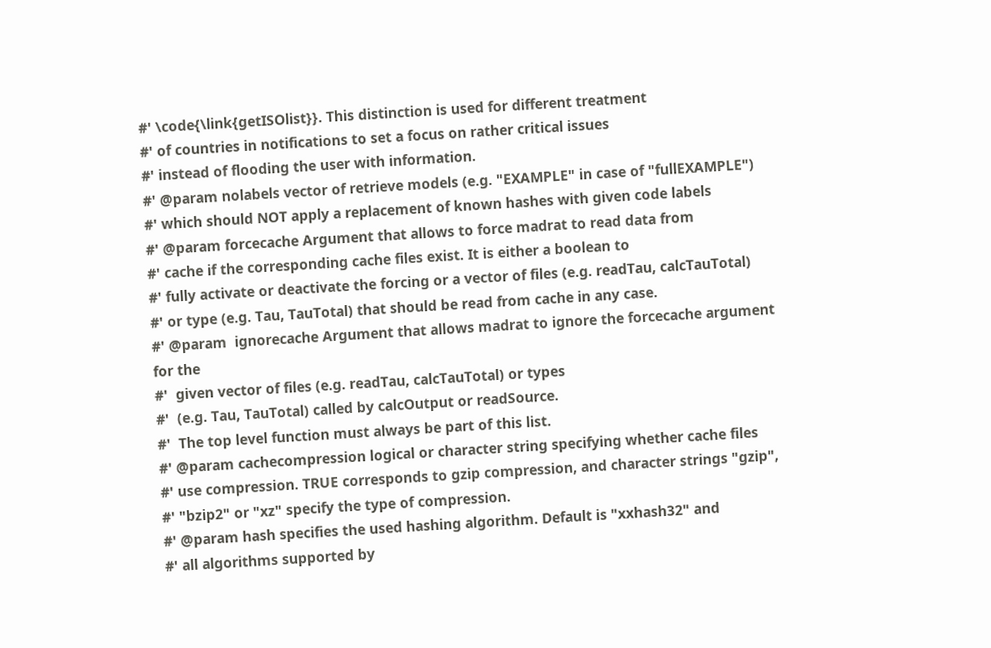#' \code{\link{getISOlist}}. This distinction is used for different treatment
#' of countries in notifications to set a focus on rather critical issues
#' instead of flooding the user with information.
#' @param nolabels vector of retrieve models (e.g. "EXAMPLE" in case of "fullEXAMPLE")
#' which should NOT apply a replacement of known hashes with given code labels
#' @param forcecache Argument that allows to force madrat to read data from
#' cache if the corresponding cache files exist. It is either a boolean to
#' fully activate or deactivate the forcing or a vector of files (e.g. readTau, calcTauTotal)
#' or type (e.g. Tau, TauTotal) that should be read from cache in any case.
#' @param  ignorecache Argument that allows madrat to ignore the forcecache argument for the
#'  given vector of files (e.g. readTau, calcTauTotal) or types
#'  (e.g. Tau, TauTotal) called by calcOutput or readSource.
#'  The top level function must always be part of this list.
#' @param cachecompression logical or character string specifying whether cache files
#' use compression. TRUE corresponds to gzip compression, and character strings "gzip",
#' "bzip2" or "xz" specify the type of compression.
#' @param hash specifies the used hashing algorithm. Default is "xxhash32" and
#' all algorithms supported by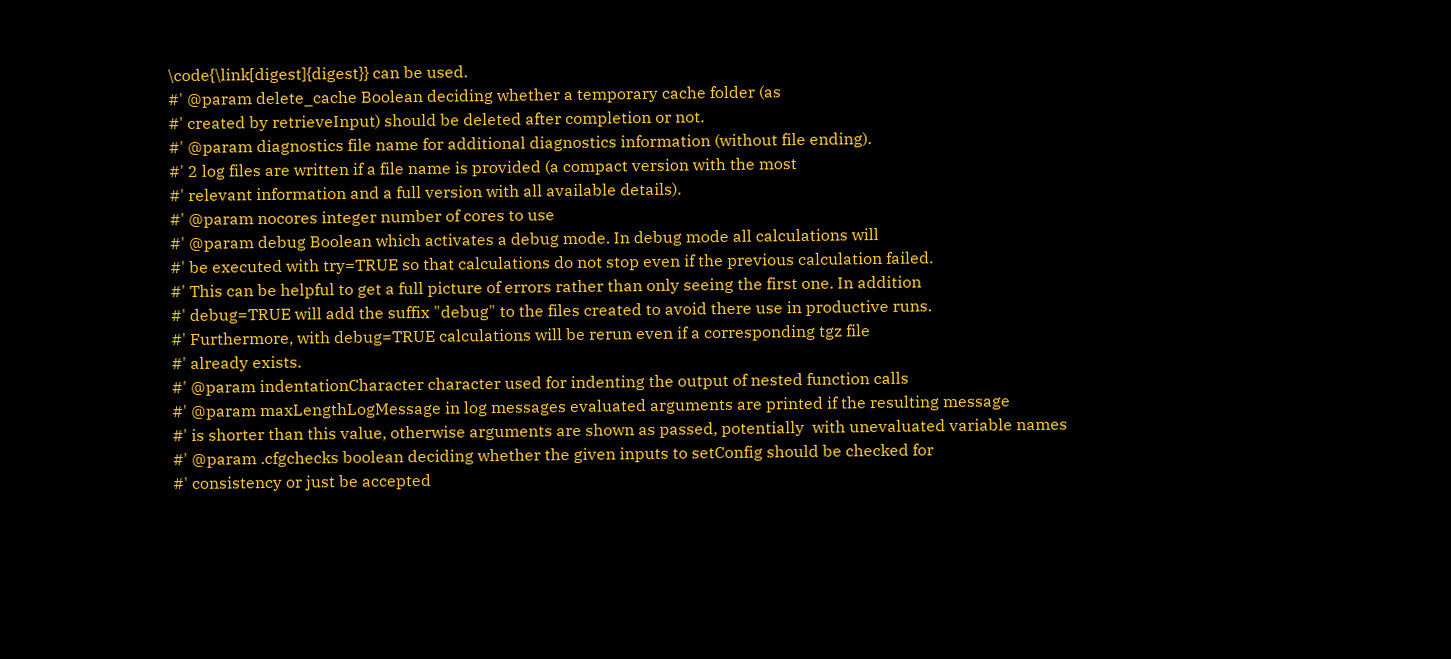\code{\link[digest]{digest}} can be used.
#' @param delete_cache Boolean deciding whether a temporary cache folder (as
#' created by retrieveInput) should be deleted after completion or not.
#' @param diagnostics file name for additional diagnostics information (without file ending).
#' 2 log files are written if a file name is provided (a compact version with the most
#' relevant information and a full version with all available details).
#' @param nocores integer number of cores to use
#' @param debug Boolean which activates a debug mode. In debug mode all calculations will
#' be executed with try=TRUE so that calculations do not stop even if the previous calculation failed.
#' This can be helpful to get a full picture of errors rather than only seeing the first one. In addition
#' debug=TRUE will add the suffix "debug" to the files created to avoid there use in productive runs.
#' Furthermore, with debug=TRUE calculations will be rerun even if a corresponding tgz file
#' already exists.
#' @param indentationCharacter character used for indenting the output of nested function calls
#' @param maxLengthLogMessage in log messages evaluated arguments are printed if the resulting message
#' is shorter than this value, otherwise arguments are shown as passed, potentially  with unevaluated variable names
#' @param .cfgchecks boolean deciding whether the given inputs to setConfig should be checked for
#' consistency or just be accepted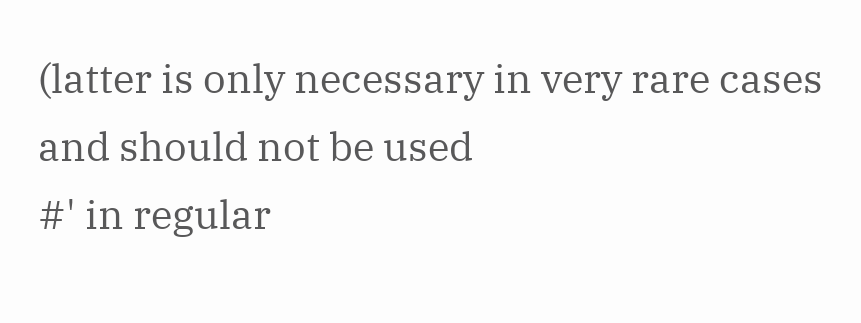(latter is only necessary in very rare cases and should not be used
#' in regular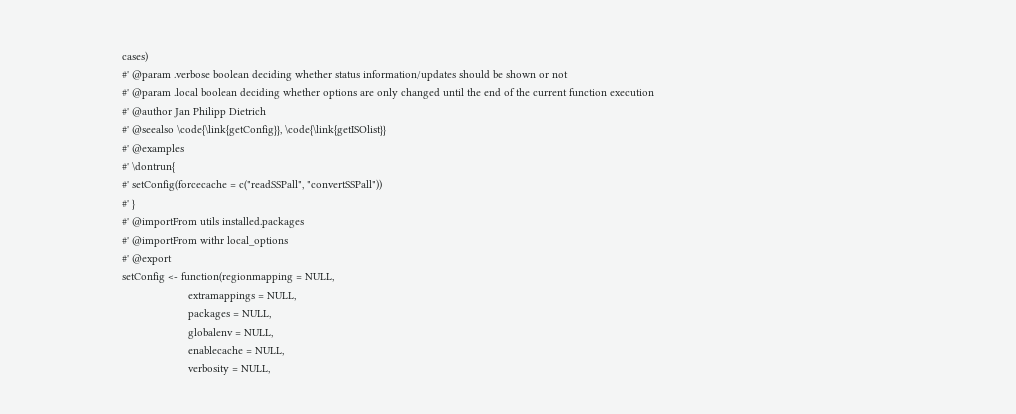cases)
#' @param .verbose boolean deciding whether status information/updates should be shown or not
#' @param .local boolean deciding whether options are only changed until the end of the current function execution
#' @author Jan Philipp Dietrich
#' @seealso \code{\link{getConfig}}, \code{\link{getISOlist}}
#' @examples
#' \dontrun{
#' setConfig(forcecache = c("readSSPall", "convertSSPall"))
#' }
#' @importFrom utils installed.packages
#' @importFrom withr local_options
#' @export
setConfig <- function(regionmapping = NULL,
                      extramappings = NULL,
                      packages = NULL,
                      globalenv = NULL,
                      enablecache = NULL,
                      verbosity = NULL,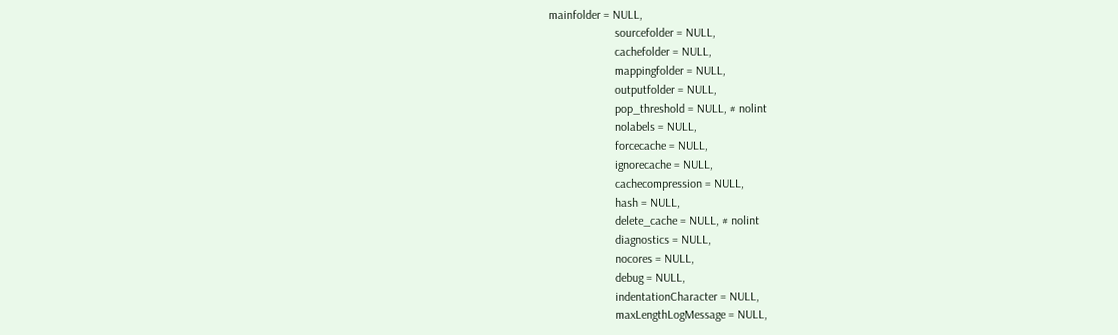mainfolder = NULL,
                      sourcefolder = NULL,
                      cachefolder = NULL,
                      mappingfolder = NULL,
                      outputfolder = NULL,
                      pop_threshold = NULL, # nolint
                      nolabels = NULL,
                      forcecache = NULL,
                      ignorecache = NULL,
                      cachecompression = NULL,
                      hash = NULL,
                      delete_cache = NULL, # nolint
                      diagnostics = NULL,
                      nocores = NULL,
                      debug = NULL,
                      indentationCharacter = NULL,
                      maxLengthLogMessage = NULL,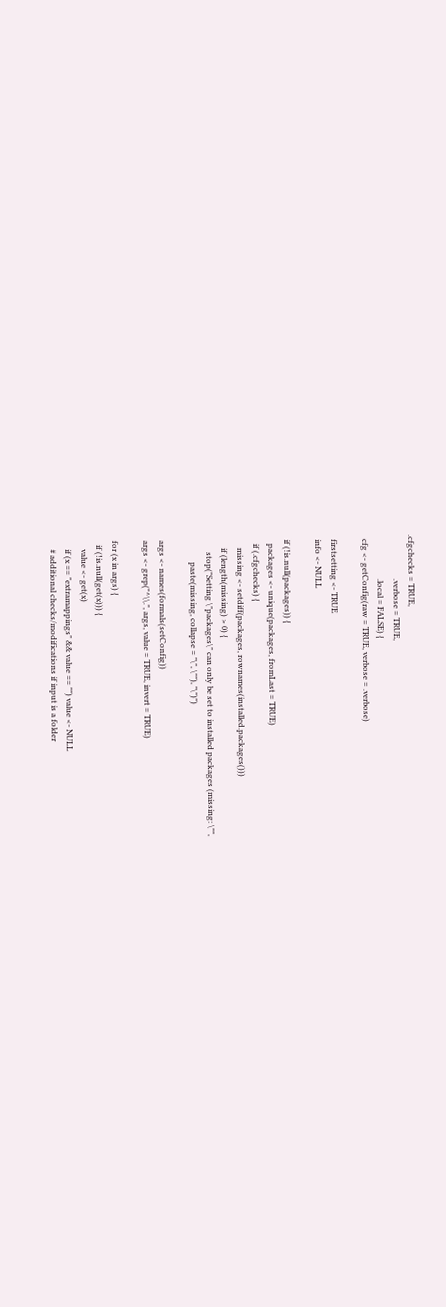.cfgchecks = TRUE,
                      .verbose = TRUE,
                      .local = FALSE) {
  cfg <- getConfig(raw = TRUE, verbose = .verbose)

  firstsetting <- TRUE
  info <- NULL

  if (!is.null(packages)) {
    packages <- unique(packages, fromLast = TRUE)
    if (.cfgchecks) {
      missing <- setdiff(packages, rownames(installed.packages()))
      if (length(missing) > 0) {
        stop("Setting \"packages\" can only be set to installed packages (missing: \"",
             paste(missing, collapse = "\", \""), "\")")

  args <- names(formals(setConfig))
  args <- grep("^\\.", args, value = TRUE, invert = TRUE)

  for (x in args) {
    if (!is.null(get(x))) {
      value <- get(x)
      if (x == "extramappings" && value == "") value <- NULL
      # additional checks/modifications if input is a folder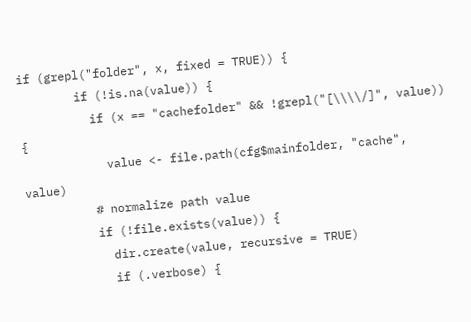if (grepl("folder", x, fixed = TRUE)) {
        if (!is.na(value)) {
          if (x == "cachefolder" && !grepl("[\\\\/]", value)) {
            value <- file.path(cfg$mainfolder, "cache", value)
          # normalize path value
          if (!file.exists(value)) {
            dir.create(value, recursive = TRUE)
            if (.verbose) {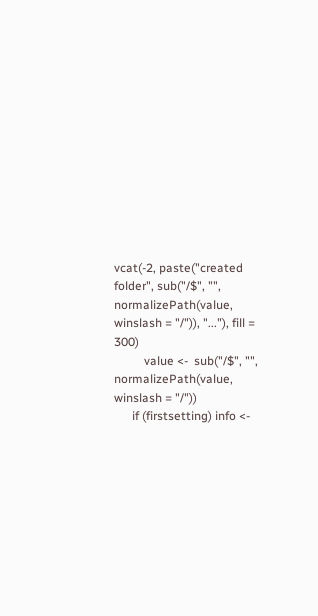vcat(-2, paste("created folder", sub("/$", "", normalizePath(value, winslash = "/")), "..."), fill = 300)
          value <-  sub("/$", "", normalizePath(value, winslash = "/"))
      if (firstsetting) info <-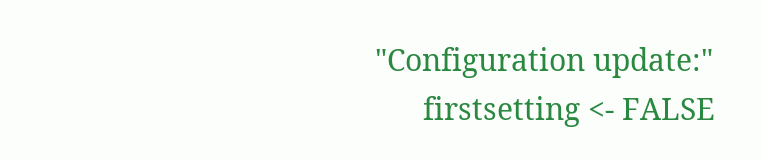"Configuration update:"
      firstsetting <- FALSE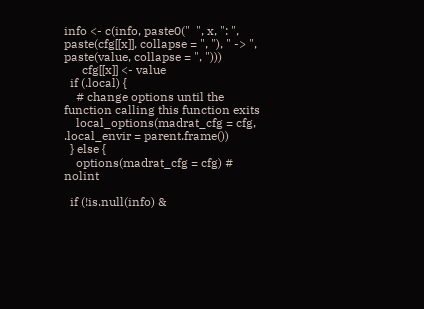info <- c(info, paste0("  ", x, ": ", paste(cfg[[x]], collapse = ", "), " -> ", paste(value, collapse = ", ")))
      cfg[[x]] <- value
  if (.local) {
    # change options until the function calling this function exits
    local_options(madrat_cfg = cfg, .local_envir = parent.frame())
  } else {
    options(madrat_cfg = cfg) # nolint

  if (!is.null(info) &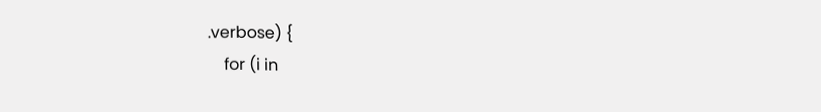.verbose) {
    for (i in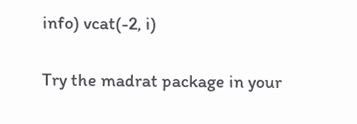info) vcat(-2, i)

Try the madrat package in your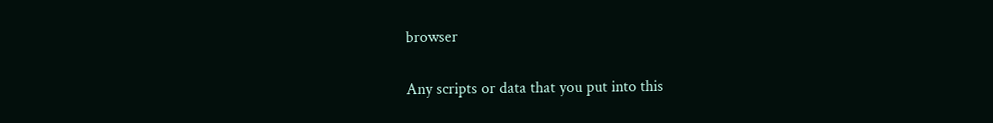browser

Any scripts or data that you put into this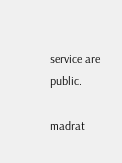service are public.

madrat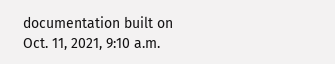documentation built on Oct. 11, 2021, 9:10 a.m.